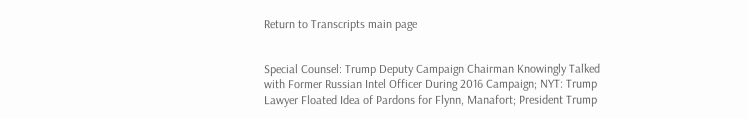Return to Transcripts main page


Special Counsel: Trump Deputy Campaign Chairman Knowingly Talked with Former Russian Intel Officer During 2016 Campaign; NYT: Trump Lawyer Floated Idea of Pardons for Flynn, Manafort; President Trump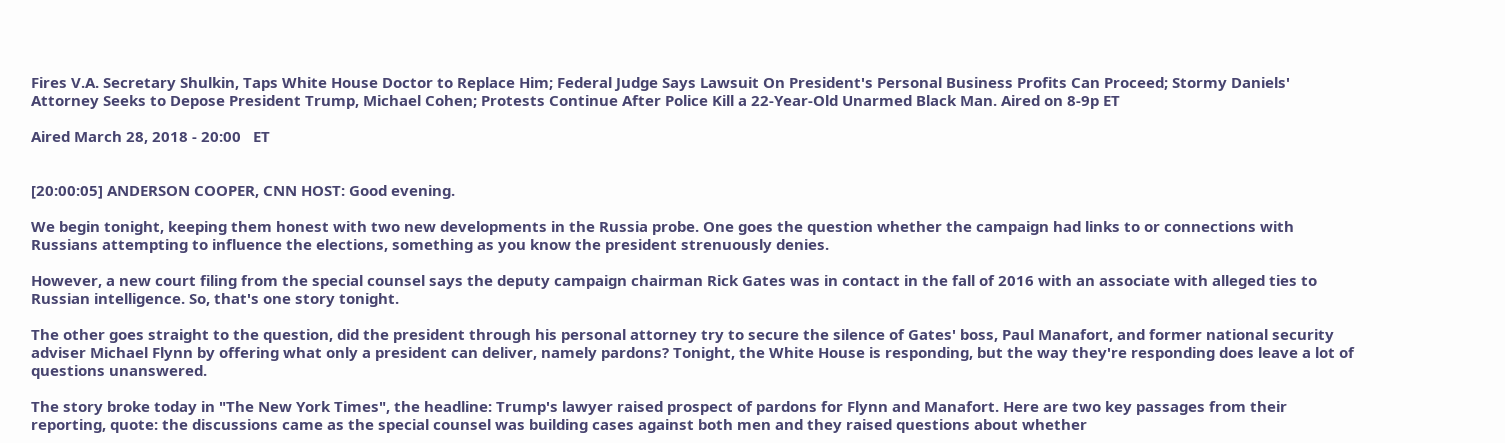Fires V.A. Secretary Shulkin, Taps White House Doctor to Replace Him; Federal Judge Says Lawsuit On President's Personal Business Profits Can Proceed; Stormy Daniels' Attorney Seeks to Depose President Trump, Michael Cohen; Protests Continue After Police Kill a 22-Year-Old Unarmed Black Man. Aired on 8-9p ET

Aired March 28, 2018 - 20:00   ET


[20:00:05] ANDERSON COOPER, CNN HOST: Good evening.

We begin tonight, keeping them honest with two new developments in the Russia probe. One goes the question whether the campaign had links to or connections with Russians attempting to influence the elections, something as you know the president strenuously denies.

However, a new court filing from the special counsel says the deputy campaign chairman Rick Gates was in contact in the fall of 2016 with an associate with alleged ties to Russian intelligence. So, that's one story tonight.

The other goes straight to the question, did the president through his personal attorney try to secure the silence of Gates' boss, Paul Manafort, and former national security adviser Michael Flynn by offering what only a president can deliver, namely pardons? Tonight, the White House is responding, but the way they're responding does leave a lot of questions unanswered.

The story broke today in "The New York Times", the headline: Trump's lawyer raised prospect of pardons for Flynn and Manafort. Here are two key passages from their reporting, quote: the discussions came as the special counsel was building cases against both men and they raised questions about whether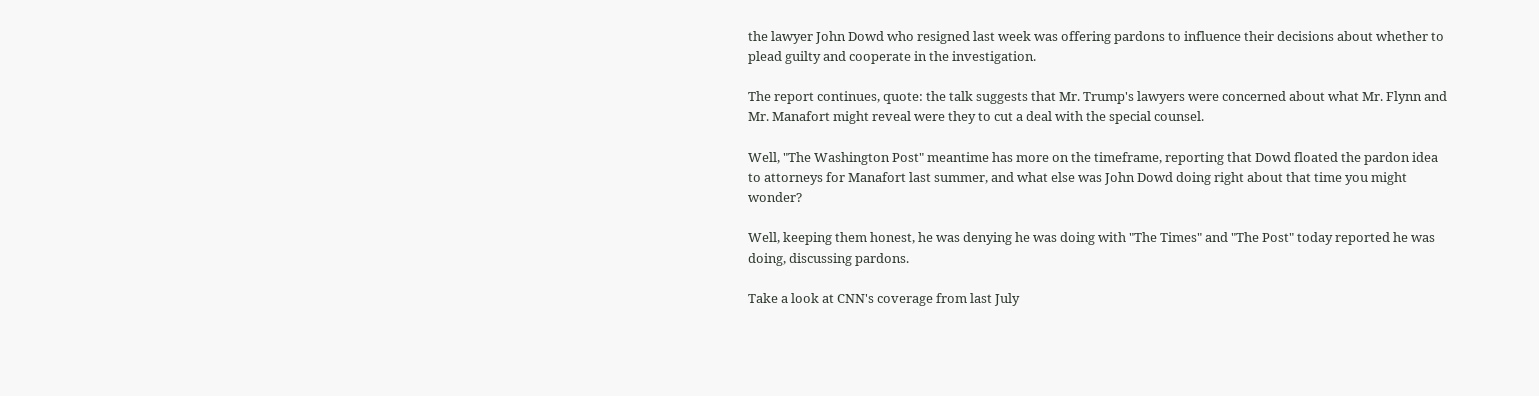the lawyer John Dowd who resigned last week was offering pardons to influence their decisions about whether to plead guilty and cooperate in the investigation.

The report continues, quote: the talk suggests that Mr. Trump's lawyers were concerned about what Mr. Flynn and Mr. Manafort might reveal were they to cut a deal with the special counsel.

Well, "The Washington Post" meantime has more on the timeframe, reporting that Dowd floated the pardon idea to attorneys for Manafort last summer, and what else was John Dowd doing right about that time you might wonder?

Well, keeping them honest, he was denying he was doing with "The Times" and "The Post" today reported he was doing, discussing pardons.

Take a look at CNN's coverage from last July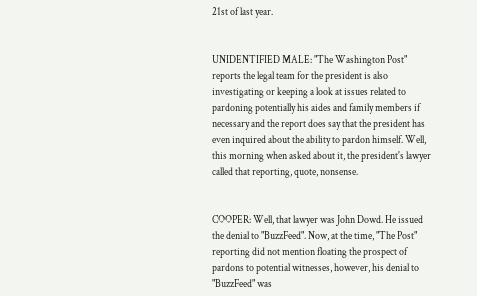21st of last year.


UNIDENTIFIED MALE: "The Washington Post" reports the legal team for the president is also investigating or keeping a look at issues related to pardoning potentially his aides and family members if necessary and the report does say that the president has even inquired about the ability to pardon himself. Well, this morning when asked about it, the president's lawyer called that reporting, quote, nonsense.


COOPER: Well, that lawyer was John Dowd. He issued the denial to "BuzzFeed". Now, at the time, "The Post" reporting did not mention floating the prospect of pardons to potential witnesses, however, his denial to "BuzzFeed" was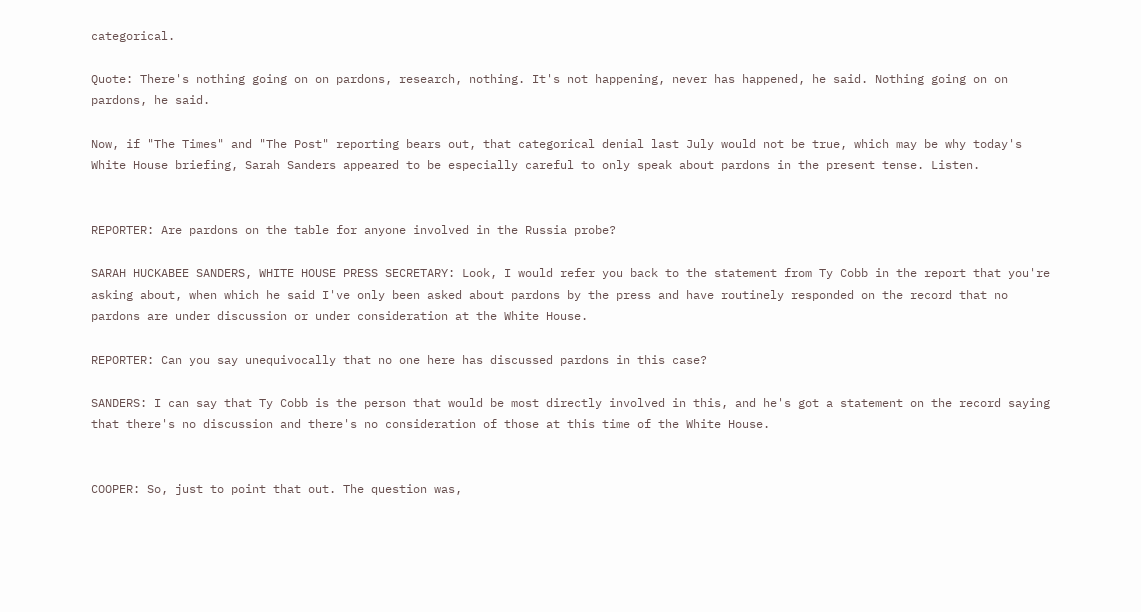categorical.

Quote: There's nothing going on on pardons, research, nothing. It's not happening, never has happened, he said. Nothing going on on pardons, he said.

Now, if "The Times" and "The Post" reporting bears out, that categorical denial last July would not be true, which may be why today's White House briefing, Sarah Sanders appeared to be especially careful to only speak about pardons in the present tense. Listen.


REPORTER: Are pardons on the table for anyone involved in the Russia probe?

SARAH HUCKABEE SANDERS, WHITE HOUSE PRESS SECRETARY: Look, I would refer you back to the statement from Ty Cobb in the report that you're asking about, when which he said I've only been asked about pardons by the press and have routinely responded on the record that no pardons are under discussion or under consideration at the White House.

REPORTER: Can you say unequivocally that no one here has discussed pardons in this case?

SANDERS: I can say that Ty Cobb is the person that would be most directly involved in this, and he's got a statement on the record saying that there's no discussion and there's no consideration of those at this time of the White House.


COOPER: So, just to point that out. The question was,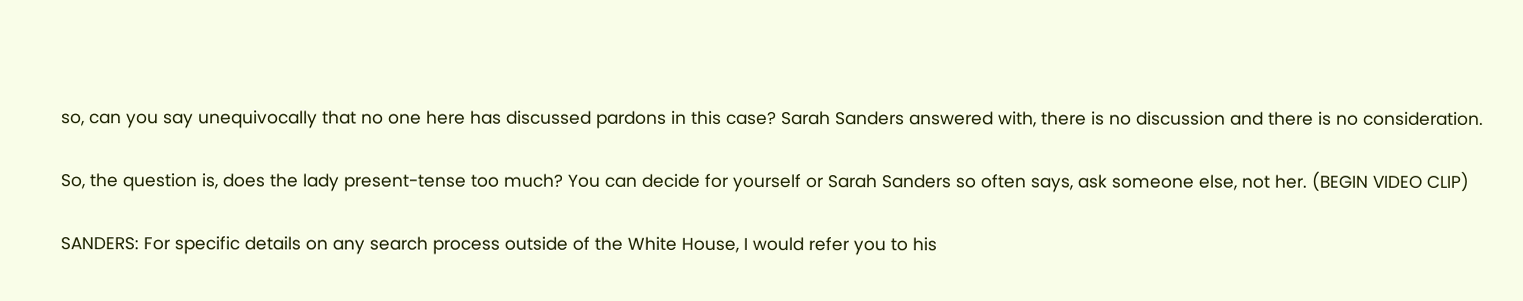so, can you say unequivocally that no one here has discussed pardons in this case? Sarah Sanders answered with, there is no discussion and there is no consideration.

So, the question is, does the lady present-tense too much? You can decide for yourself or Sarah Sanders so often says, ask someone else, not her. (BEGIN VIDEO CLIP)

SANDERS: For specific details on any search process outside of the White House, I would refer you to his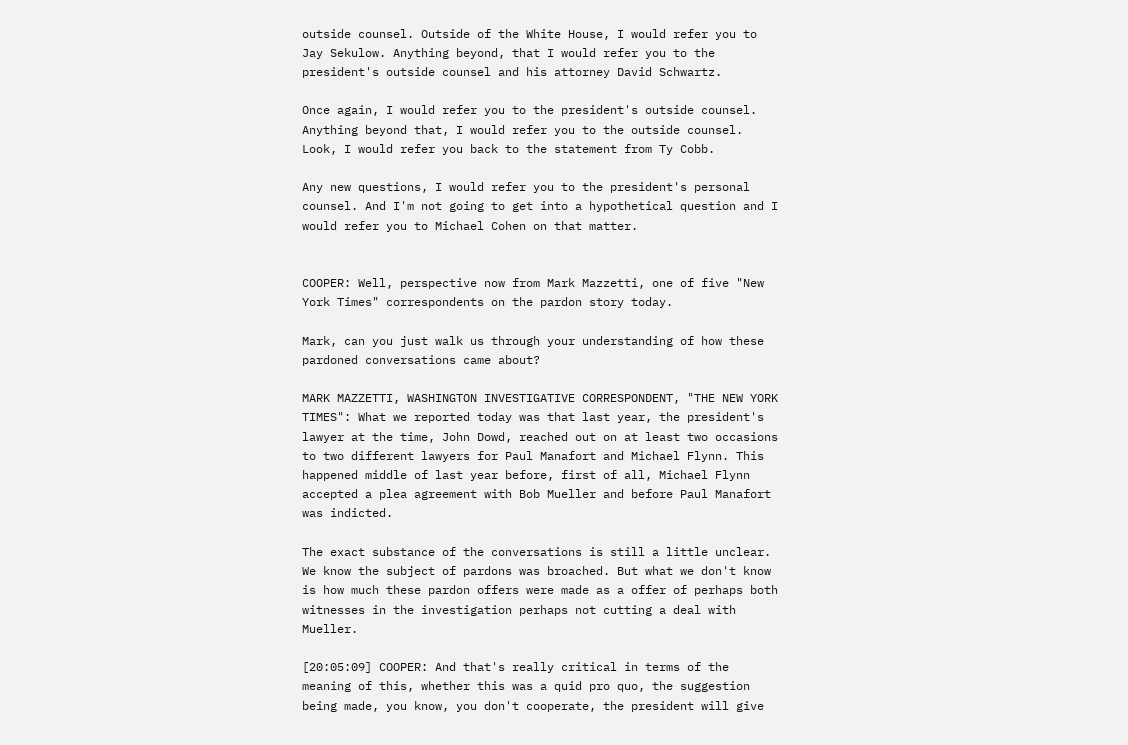outside counsel. Outside of the White House, I would refer you to Jay Sekulow. Anything beyond, that I would refer you to the president's outside counsel and his attorney David Schwartz.

Once again, I would refer you to the president's outside counsel. Anything beyond that, I would refer you to the outside counsel. Look, I would refer you back to the statement from Ty Cobb.

Any new questions, I would refer you to the president's personal counsel. And I'm not going to get into a hypothetical question and I would refer you to Michael Cohen on that matter.


COOPER: Well, perspective now from Mark Mazzetti, one of five "New York Times" correspondents on the pardon story today.

Mark, can you just walk us through your understanding of how these pardoned conversations came about?

MARK MAZZETTI, WASHINGTON INVESTIGATIVE CORRESPONDENT, "THE NEW YORK TIMES": What we reported today was that last year, the president's lawyer at the time, John Dowd, reached out on at least two occasions to two different lawyers for Paul Manafort and Michael Flynn. This happened middle of last year before, first of all, Michael Flynn accepted a plea agreement with Bob Mueller and before Paul Manafort was indicted.

The exact substance of the conversations is still a little unclear. We know the subject of pardons was broached. But what we don't know is how much these pardon offers were made as a offer of perhaps both witnesses in the investigation perhaps not cutting a deal with Mueller.

[20:05:09] COOPER: And that's really critical in terms of the meaning of this, whether this was a quid pro quo, the suggestion being made, you know, you don't cooperate, the president will give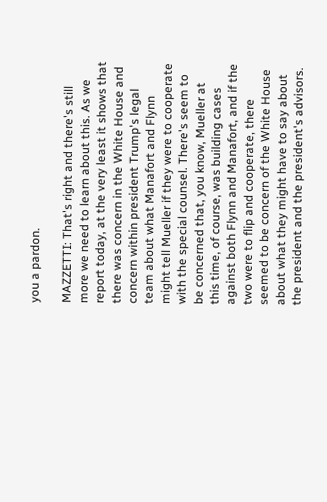you a pardon.

MAZZETTI: That's right and there's still more we need to learn about this. As we report today, at the very least it shows that there was concern in the White House and concern within president Trump's legal team about what Manafort and Flynn might tell Mueller if they were to cooperate with the special counsel. There's seem to be concerned that, you know, Mueller at this time, of course, was building cases against both Flynn and Manafort, and if the two were to flip and cooperate, there seemed to be concern of the White House about what they might have to say about the president and the president's advisors.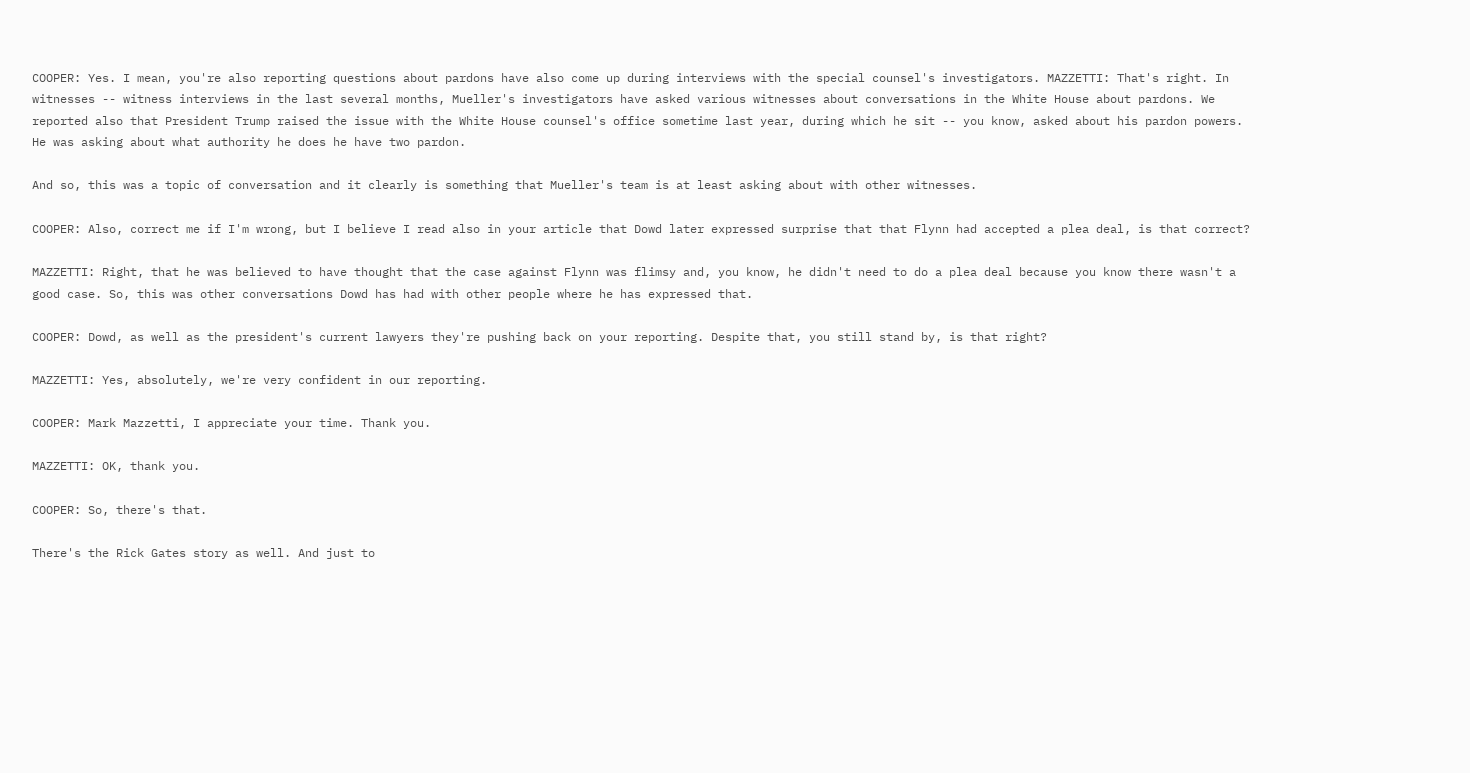COOPER: Yes. I mean, you're also reporting questions about pardons have also come up during interviews with the special counsel's investigators. MAZZETTI: That's right. In witnesses -- witness interviews in the last several months, Mueller's investigators have asked various witnesses about conversations in the White House about pardons. We reported also that President Trump raised the issue with the White House counsel's office sometime last year, during which he sit -- you know, asked about his pardon powers. He was asking about what authority he does he have two pardon.

And so, this was a topic of conversation and it clearly is something that Mueller's team is at least asking about with other witnesses.

COOPER: Also, correct me if I'm wrong, but I believe I read also in your article that Dowd later expressed surprise that that Flynn had accepted a plea deal, is that correct?

MAZZETTI: Right, that he was believed to have thought that the case against Flynn was flimsy and, you know, he didn't need to do a plea deal because you know there wasn't a good case. So, this was other conversations Dowd has had with other people where he has expressed that.

COOPER: Dowd, as well as the president's current lawyers they're pushing back on your reporting. Despite that, you still stand by, is that right?

MAZZETTI: Yes, absolutely, we're very confident in our reporting.

COOPER: Mark Mazzetti, I appreciate your time. Thank you.

MAZZETTI: OK, thank you.

COOPER: So, there's that.

There's the Rick Gates story as well. And just to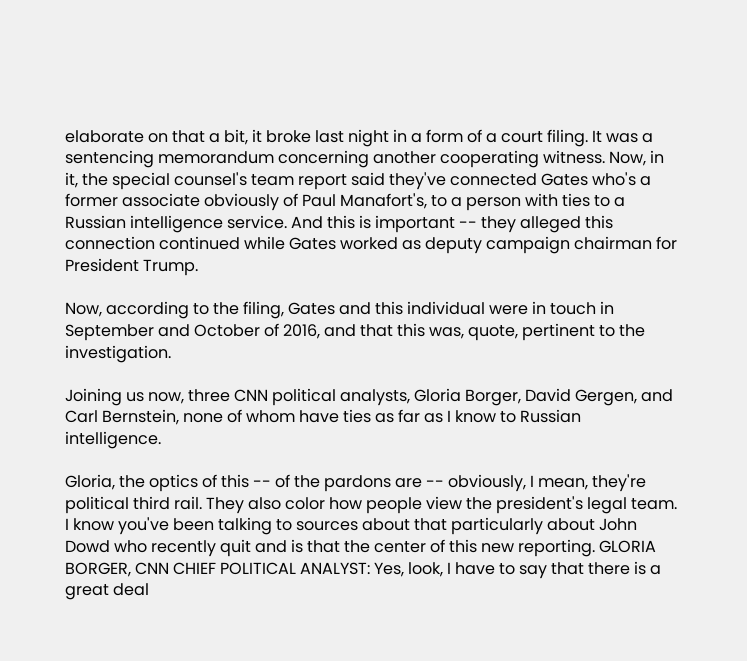elaborate on that a bit, it broke last night in a form of a court filing. It was a sentencing memorandum concerning another cooperating witness. Now, in it, the special counsel's team report said they've connected Gates who's a former associate obviously of Paul Manafort's, to a person with ties to a Russian intelligence service. And this is important -- they alleged this connection continued while Gates worked as deputy campaign chairman for President Trump.

Now, according to the filing, Gates and this individual were in touch in September and October of 2016, and that this was, quote, pertinent to the investigation.

Joining us now, three CNN political analysts, Gloria Borger, David Gergen, and Carl Bernstein, none of whom have ties as far as I know to Russian intelligence.

Gloria, the optics of this -- of the pardons are -- obviously, I mean, they're political third rail. They also color how people view the president's legal team. I know you've been talking to sources about that particularly about John Dowd who recently quit and is that the center of this new reporting. GLORIA BORGER, CNN CHIEF POLITICAL ANALYST: Yes, look, I have to say that there is a great deal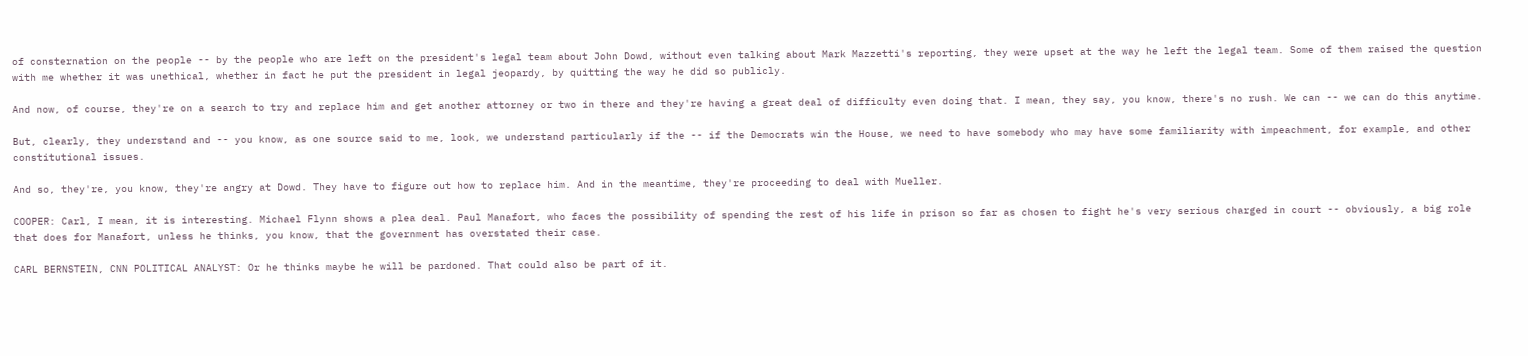of consternation on the people -- by the people who are left on the president's legal team about John Dowd, without even talking about Mark Mazzetti's reporting, they were upset at the way he left the legal team. Some of them raised the question with me whether it was unethical, whether in fact he put the president in legal jeopardy, by quitting the way he did so publicly.

And now, of course, they're on a search to try and replace him and get another attorney or two in there and they're having a great deal of difficulty even doing that. I mean, they say, you know, there's no rush. We can -- we can do this anytime.

But, clearly, they understand and -- you know, as one source said to me, look, we understand particularly if the -- if the Democrats win the House, we need to have somebody who may have some familiarity with impeachment, for example, and other constitutional issues.

And so, they're, you know, they're angry at Dowd. They have to figure out how to replace him. And in the meantime, they're proceeding to deal with Mueller.

COOPER: Carl, I mean, it is interesting. Michael Flynn shows a plea deal. Paul Manafort, who faces the possibility of spending the rest of his life in prison so far as chosen to fight he's very serious charged in court -- obviously, a big role that does for Manafort, unless he thinks, you know, that the government has overstated their case.

CARL BERNSTEIN, CNN POLITICAL ANALYST: Or he thinks maybe he will be pardoned. That could also be part of it.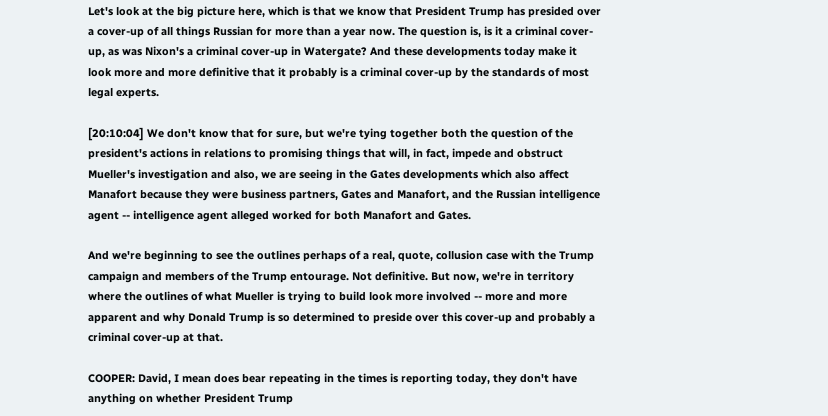Let's look at the big picture here, which is that we know that President Trump has presided over a cover-up of all things Russian for more than a year now. The question is, is it a criminal cover-up, as was Nixon's a criminal cover-up in Watergate? And these developments today make it look more and more definitive that it probably is a criminal cover-up by the standards of most legal experts.

[20:10:04] We don't know that for sure, but we're tying together both the question of the president's actions in relations to promising things that will, in fact, impede and obstruct Mueller's investigation and also, we are seeing in the Gates developments which also affect Manafort because they were business partners, Gates and Manafort, and the Russian intelligence agent -- intelligence agent alleged worked for both Manafort and Gates.

And we're beginning to see the outlines perhaps of a real, quote, collusion case with the Trump campaign and members of the Trump entourage. Not definitive. But now, we're in territory where the outlines of what Mueller is trying to build look more involved -- more and more apparent and why Donald Trump is so determined to preside over this cover-up and probably a criminal cover-up at that.

COOPER: David, I mean does bear repeating in the times is reporting today, they don't have anything on whether President Trump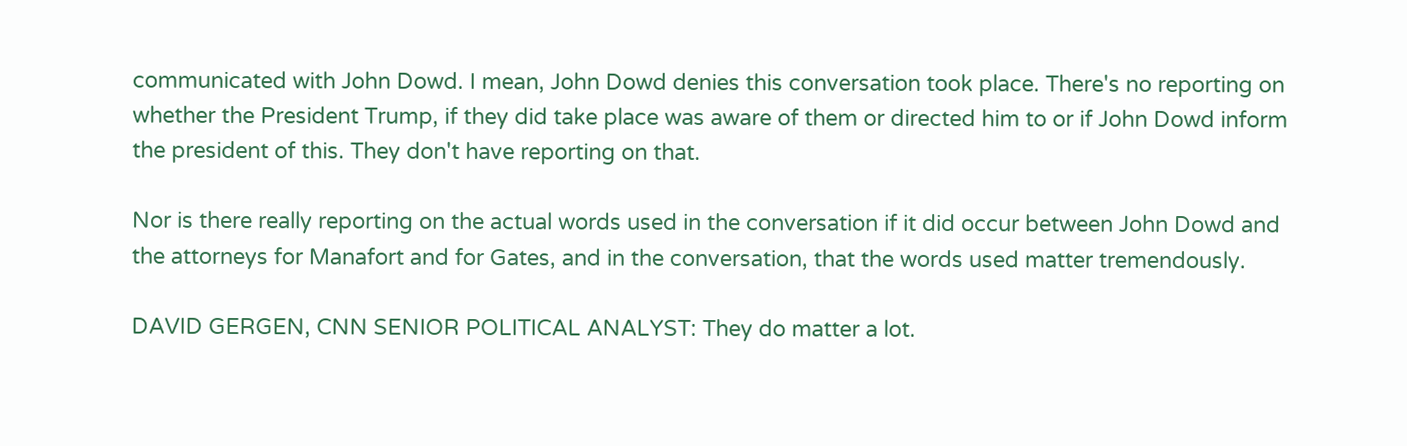communicated with John Dowd. I mean, John Dowd denies this conversation took place. There's no reporting on whether the President Trump, if they did take place was aware of them or directed him to or if John Dowd inform the president of this. They don't have reporting on that.

Nor is there really reporting on the actual words used in the conversation if it did occur between John Dowd and the attorneys for Manafort and for Gates, and in the conversation, that the words used matter tremendously.

DAVID GERGEN, CNN SENIOR POLITICAL ANALYST: They do matter a lot.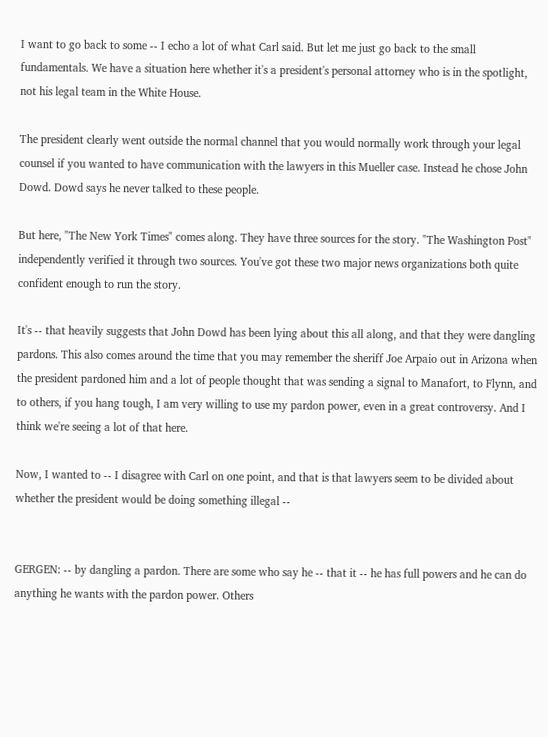I want to go back to some -- I echo a lot of what Carl said. But let me just go back to the small fundamentals. We have a situation here whether it's a president's personal attorney who is in the spotlight, not his legal team in the White House.

The president clearly went outside the normal channel that you would normally work through your legal counsel if you wanted to have communication with the lawyers in this Mueller case. Instead he chose John Dowd. Dowd says he never talked to these people.

But here, "The New York Times" comes along. They have three sources for the story. "The Washington Post" independently verified it through two sources. You've got these two major news organizations both quite confident enough to run the story.

It's -- that heavily suggests that John Dowd has been lying about this all along, and that they were dangling pardons. This also comes around the time that you may remember the sheriff Joe Arpaio out in Arizona when the president pardoned him and a lot of people thought that was sending a signal to Manafort, to Flynn, and to others, if you hang tough, I am very willing to use my pardon power, even in a great controversy. And I think we're seeing a lot of that here.

Now, I wanted to -- I disagree with Carl on one point, and that is that lawyers seem to be divided about whether the president would be doing something illegal --


GERGEN: -- by dangling a pardon. There are some who say he -- that it -- he has full powers and he can do anything he wants with the pardon power. Others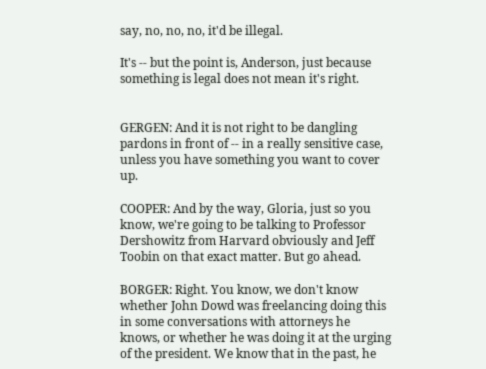say, no, no, no, it'd be illegal.

It's -- but the point is, Anderson, just because something is legal does not mean it's right.


GERGEN: And it is not right to be dangling pardons in front of -- in a really sensitive case, unless you have something you want to cover up.

COOPER: And by the way, Gloria, just so you know, we're going to be talking to Professor Dershowitz from Harvard obviously and Jeff Toobin on that exact matter. But go ahead.

BORGER: Right. You know, we don't know whether John Dowd was freelancing doing this in some conversations with attorneys he knows, or whether he was doing it at the urging of the president. We know that in the past, he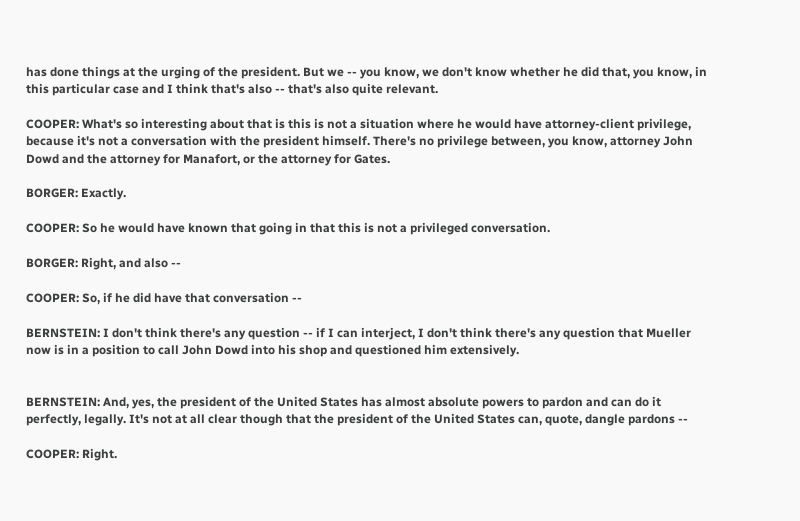has done things at the urging of the president. But we -- you know, we don't know whether he did that, you know, in this particular case and I think that's also -- that's also quite relevant.

COOPER: What's so interesting about that is this is not a situation where he would have attorney-client privilege, because it's not a conversation with the president himself. There's no privilege between, you know, attorney John Dowd and the attorney for Manafort, or the attorney for Gates.

BORGER: Exactly.

COOPER: So he would have known that going in that this is not a privileged conversation.

BORGER: Right, and also --

COOPER: So, if he did have that conversation --

BERNSTEIN: I don't think there's any question -- if I can interject, I don't think there's any question that Mueller now is in a position to call John Dowd into his shop and questioned him extensively.


BERNSTEIN: And, yes, the president of the United States has almost absolute powers to pardon and can do it perfectly, legally. It's not at all clear though that the president of the United States can, quote, dangle pardons --

COOPER: Right.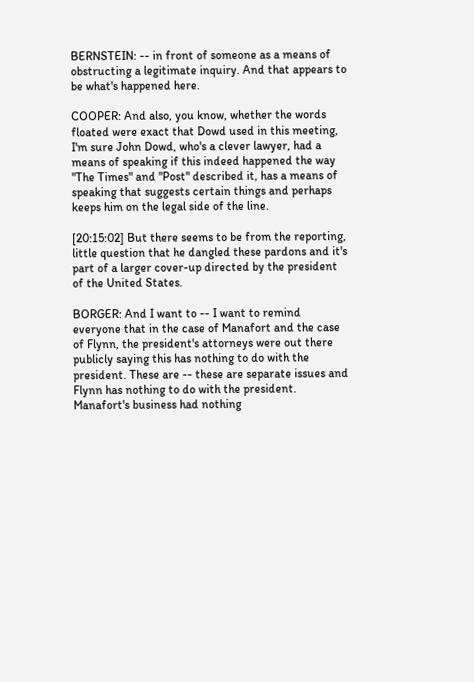BERNSTEIN: -- in front of someone as a means of obstructing a legitimate inquiry. And that appears to be what's happened here.

COOPER: And also, you know, whether the words floated were exact that Dowd used in this meeting, I'm sure John Dowd, who's a clever lawyer, had a means of speaking if this indeed happened the way "The Times" and "Post" described it, has a means of speaking that suggests certain things and perhaps keeps him on the legal side of the line.

[20:15:02] But there seems to be from the reporting, little question that he dangled these pardons and it's part of a larger cover-up directed by the president of the United States.

BORGER: And I want to -- I want to remind everyone that in the case of Manafort and the case of Flynn, the president's attorneys were out there publicly saying this has nothing to do with the president. These are -- these are separate issues and Flynn has nothing to do with the president. Manafort's business had nothing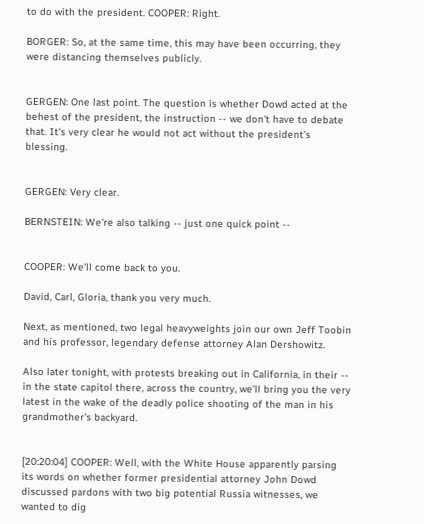to do with the president. COOPER: Right.

BORGER: So, at the same time, this may have been occurring, they were distancing themselves publicly.


GERGEN: One last point. The question is whether Dowd acted at the behest of the president, the instruction -- we don't have to debate that. It's very clear he would not act without the president's blessing.


GERGEN: Very clear.

BERNSTEIN: We're also talking -- just one quick point --


COOPER: We'll come back to you.

David, Carl, Gloria, thank you very much.

Next, as mentioned, two legal heavyweights join our own Jeff Toobin and his professor, legendary defense attorney Alan Dershowitz.

Also later tonight, with protests breaking out in California, in their -- in the state capitol there, across the country, we'll bring you the very latest in the wake of the deadly police shooting of the man in his grandmother's backyard.


[20:20:04] COOPER: Well, with the White House apparently parsing its words on whether former presidential attorney John Dowd discussed pardons with two big potential Russia witnesses, we wanted to dig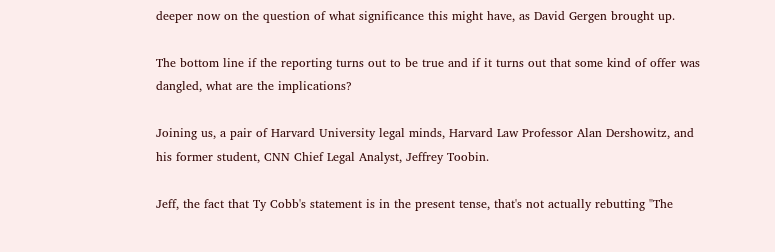deeper now on the question of what significance this might have, as David Gergen brought up.

The bottom line if the reporting turns out to be true and if it turns out that some kind of offer was dangled, what are the implications?

Joining us, a pair of Harvard University legal minds, Harvard Law Professor Alan Dershowitz, and his former student, CNN Chief Legal Analyst, Jeffrey Toobin.

Jeff, the fact that Ty Cobb's statement is in the present tense, that's not actually rebutting "The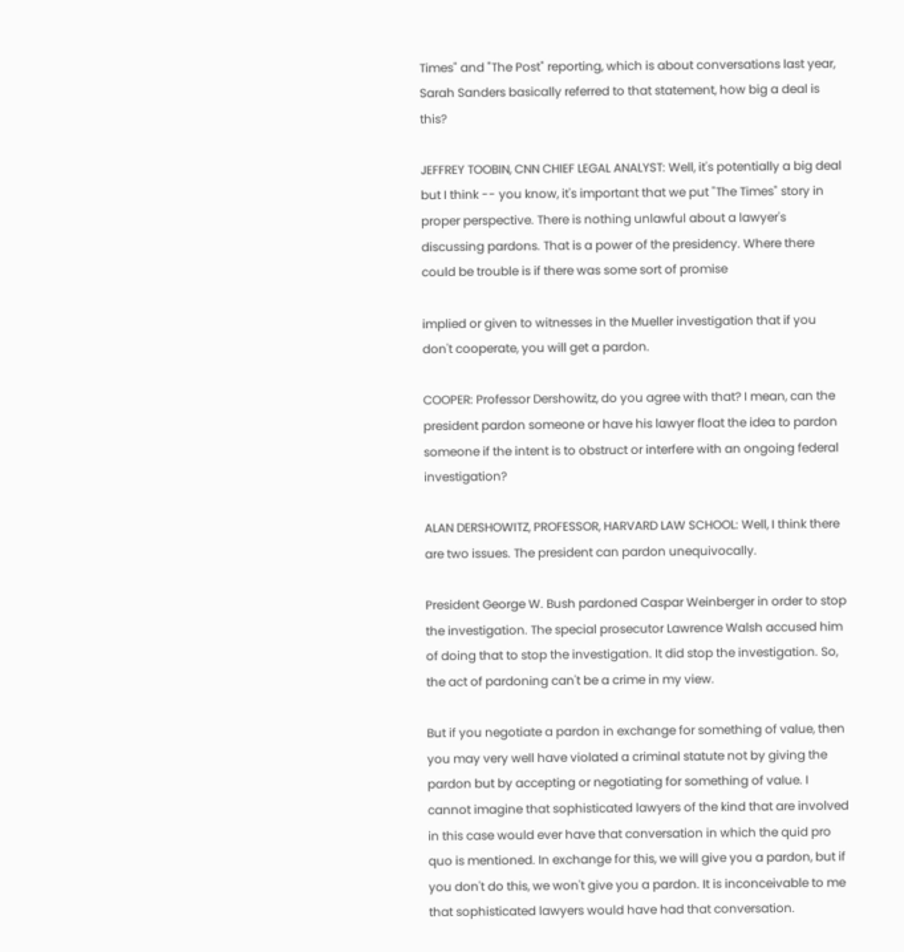Times" and "The Post" reporting, which is about conversations last year, Sarah Sanders basically referred to that statement, how big a deal is this?

JEFFREY TOOBIN, CNN CHIEF LEGAL ANALYST: Well, it's potentially a big deal but I think -- you know, it's important that we put "The Times" story in proper perspective. There is nothing unlawful about a lawyer's discussing pardons. That is a power of the presidency. Where there could be trouble is if there was some sort of promise

implied or given to witnesses in the Mueller investigation that if you don't cooperate, you will get a pardon.

COOPER: Professor Dershowitz, do you agree with that? I mean, can the president pardon someone or have his lawyer float the idea to pardon someone if the intent is to obstruct or interfere with an ongoing federal investigation?

ALAN DERSHOWITZ, PROFESSOR, HARVARD LAW SCHOOL: Well, I think there are two issues. The president can pardon unequivocally.

President George W. Bush pardoned Caspar Weinberger in order to stop the investigation. The special prosecutor Lawrence Walsh accused him of doing that to stop the investigation. It did stop the investigation. So, the act of pardoning can't be a crime in my view.

But if you negotiate a pardon in exchange for something of value, then you may very well have violated a criminal statute not by giving the pardon but by accepting or negotiating for something of value. I cannot imagine that sophisticated lawyers of the kind that are involved in this case would ever have that conversation in which the quid pro quo is mentioned. In exchange for this, we will give you a pardon, but if you don't do this, we won't give you a pardon. It is inconceivable to me that sophisticated lawyers would have had that conversation.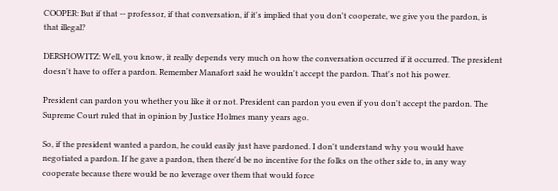COOPER: But if that -- professor, if that conversation, if it's implied that you don't cooperate, we give you the pardon, is that illegal?

DERSHOWITZ: Well, you know, it really depends very much on how the conversation occurred if it occurred. The president doesn't have to offer a pardon. Remember Manafort said he wouldn't accept the pardon. That's not his power.

President can pardon you whether you like it or not. President can pardon you even if you don't accept the pardon. The Supreme Court ruled that in opinion by Justice Holmes many years ago.

So, if the president wanted a pardon, he could easily just have pardoned. I don't understand why you would have negotiated a pardon. If he gave a pardon, then there'd be no incentive for the folks on the other side to, in any way cooperate because there would be no leverage over them that would force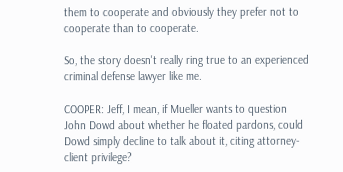them to cooperate and obviously they prefer not to cooperate than to cooperate.

So, the story doesn't really ring true to an experienced criminal defense lawyer like me.

COOPER: Jeff, I mean, if Mueller wants to question John Dowd about whether he floated pardons, could Dowd simply decline to talk about it, citing attorney-client privilege?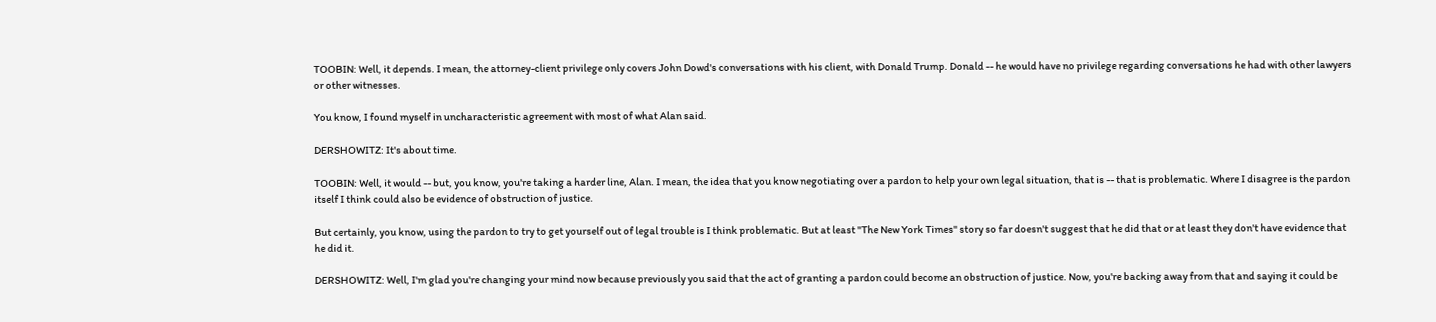TOOBIN: Well, it depends. I mean, the attorney-client privilege only covers John Dowd's conversations with his client, with Donald Trump. Donald -- he would have no privilege regarding conversations he had with other lawyers or other witnesses.

You know, I found myself in uncharacteristic agreement with most of what Alan said.

DERSHOWITZ: It's about time.

TOOBIN: Well, it would -- but, you know, you're taking a harder line, Alan. I mean, the idea that you know negotiating over a pardon to help your own legal situation, that is -- that is problematic. Where I disagree is the pardon itself I think could also be evidence of obstruction of justice.

But certainly, you know, using the pardon to try to get yourself out of legal trouble is I think problematic. But at least "The New York Times" story so far doesn't suggest that he did that or at least they don't have evidence that he did it.

DERSHOWITZ: Well, I'm glad you're changing your mind now because previously you said that the act of granting a pardon could become an obstruction of justice. Now, you're backing away from that and saying it could be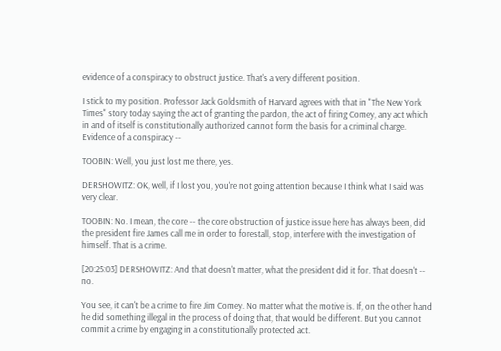evidence of a conspiracy to obstruct justice. That's a very different position.

I stick to my position. Professor Jack Goldsmith of Harvard agrees with that in "The New York Times" story today saying the act of granting the pardon, the act of firing Comey, any act which in and of itself is constitutionally authorized cannot form the basis for a criminal charge. Evidence of a conspiracy --

TOOBIN: Well, you just lost me there, yes.

DERSHOWITZ: OK, well, if I lost you, you're not going attention because I think what I said was very clear.

TOOBIN: No. I mean, the core -- the core obstruction of justice issue here has always been, did the president fire James call me in order to forestall, stop, interfere with the investigation of himself. That is a crime.

[20:25:03] DERSHOWITZ: And that doesn't matter, what the president did it for. That doesn't -- no.

You see, it can't be a crime to fire Jim Comey. No matter what the motive is. If, on the other hand he did something illegal in the process of doing that, that would be different. But you cannot commit a crime by engaging in a constitutionally protected act.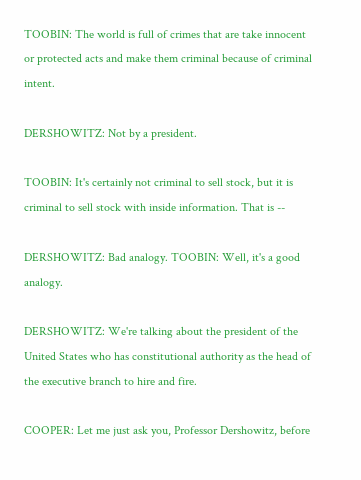TOOBIN: The world is full of crimes that are take innocent or protected acts and make them criminal because of criminal intent.

DERSHOWITZ: Not by a president.

TOOBIN: It's certainly not criminal to sell stock, but it is criminal to sell stock with inside information. That is --

DERSHOWITZ: Bad analogy. TOOBIN: Well, it's a good analogy.

DERSHOWITZ: We're talking about the president of the United States who has constitutional authority as the head of the executive branch to hire and fire.

COOPER: Let me just ask you, Professor Dershowitz, before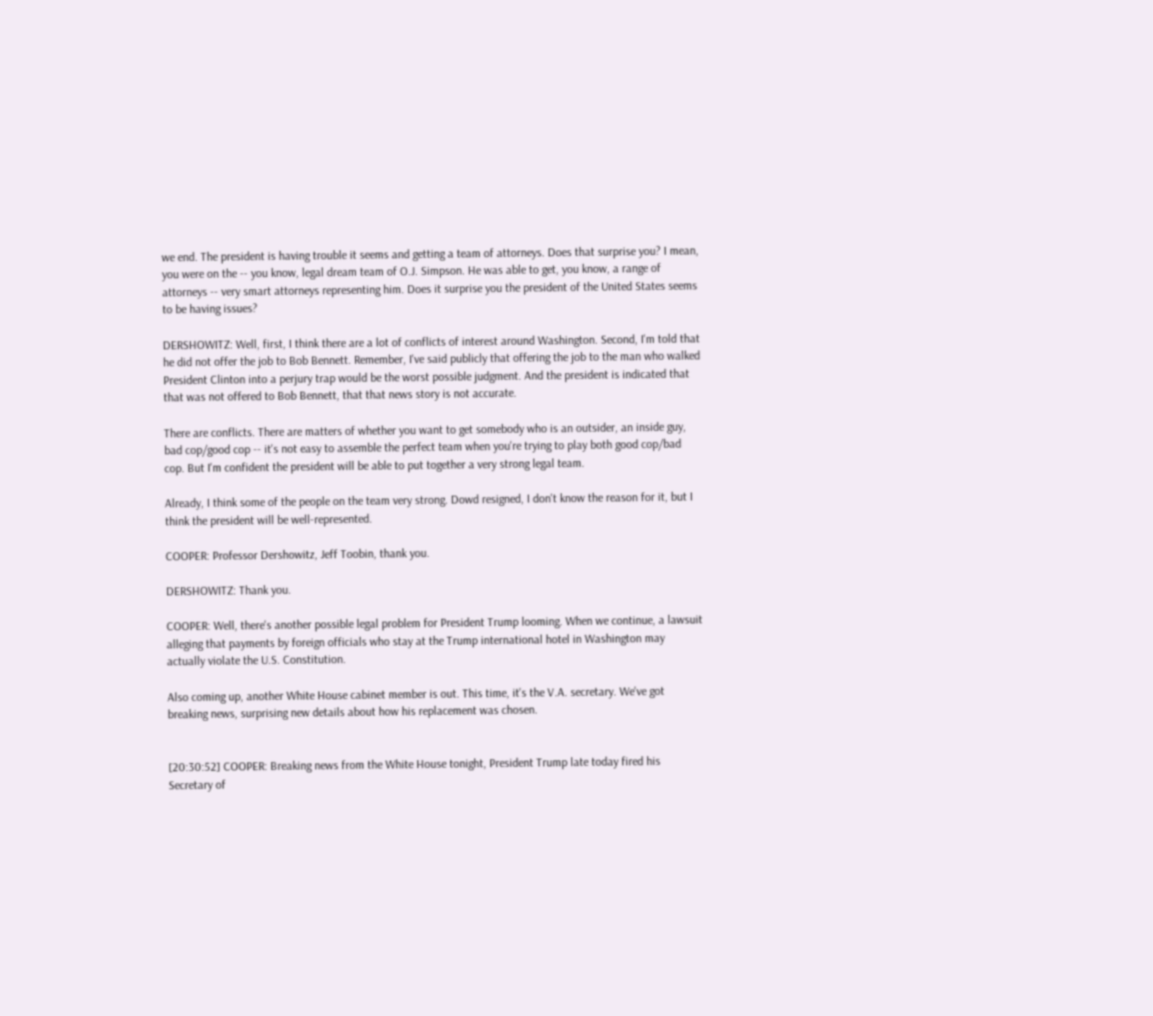we end. The president is having trouble it seems and getting a team of attorneys. Does that surprise you? I mean, you were on the -- you know, legal dream team of O.J. Simpson. He was able to get, you know, a range of attorneys -- very smart attorneys representing him. Does it surprise you the president of the United States seems to be having issues?

DERSHOWITZ: Well, first, I think there are a lot of conflicts of interest around Washington. Second, I'm told that he did not offer the job to Bob Bennett. Remember, I've said publicly that offering the job to the man who walked President Clinton into a perjury trap would be the worst possible judgment. And the president is indicated that that was not offered to Bob Bennett, that that news story is not accurate.

There are conflicts. There are matters of whether you want to get somebody who is an outsider, an inside guy, bad cop/good cop -- it's not easy to assemble the perfect team when you're trying to play both good cop/bad cop. But I'm confident the president will be able to put together a very strong legal team.

Already, I think some of the people on the team very strong. Dowd resigned, I don't know the reason for it, but I think the president will be well-represented.

COOPER: Professor Dershowitz, Jeff Toobin, thank you.

DERSHOWITZ: Thank you.

COOPER: Well, there's another possible legal problem for President Trump looming. When we continue, a lawsuit alleging that payments by foreign officials who stay at the Trump international hotel in Washington may actually violate the U.S. Constitution.

Also coming up, another White House cabinet member is out. This time, it's the V.A. secretary. We've got breaking news, surprising new details about how his replacement was chosen.


[20:30:52] COOPER: Breaking news from the White House tonight, President Trump late today fired his Secretary of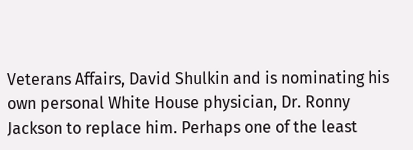Veterans Affairs, David Shulkin and is nominating his own personal White House physician, Dr. Ronny Jackson to replace him. Perhaps one of the least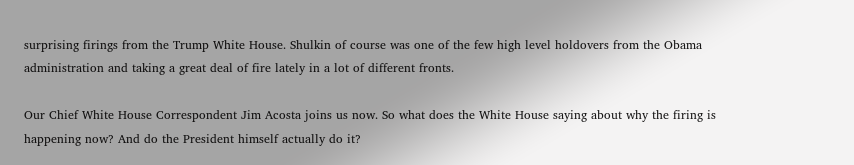surprising firings from the Trump White House. Shulkin of course was one of the few high level holdovers from the Obama administration and taking a great deal of fire lately in a lot of different fronts.

Our Chief White House Correspondent Jim Acosta joins us now. So what does the White House saying about why the firing is happening now? And do the President himself actually do it?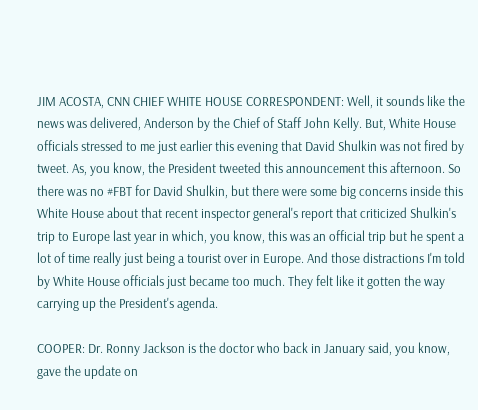JIM ACOSTA, CNN CHIEF WHITE HOUSE CORRESPONDENT: Well, it sounds like the news was delivered, Anderson by the Chief of Staff John Kelly. But, White House officials stressed to me just earlier this evening that David Shulkin was not fired by tweet. As, you know, the President tweeted this announcement this afternoon. So there was no #FBT for David Shulkin, but there were some big concerns inside this White House about that recent inspector general's report that criticized Shulkin's trip to Europe last year in which, you know, this was an official trip but he spent a lot of time really just being a tourist over in Europe. And those distractions I'm told by White House officials just became too much. They felt like it gotten the way carrying up the President's agenda.

COOPER: Dr. Ronny Jackson is the doctor who back in January said, you know, gave the update on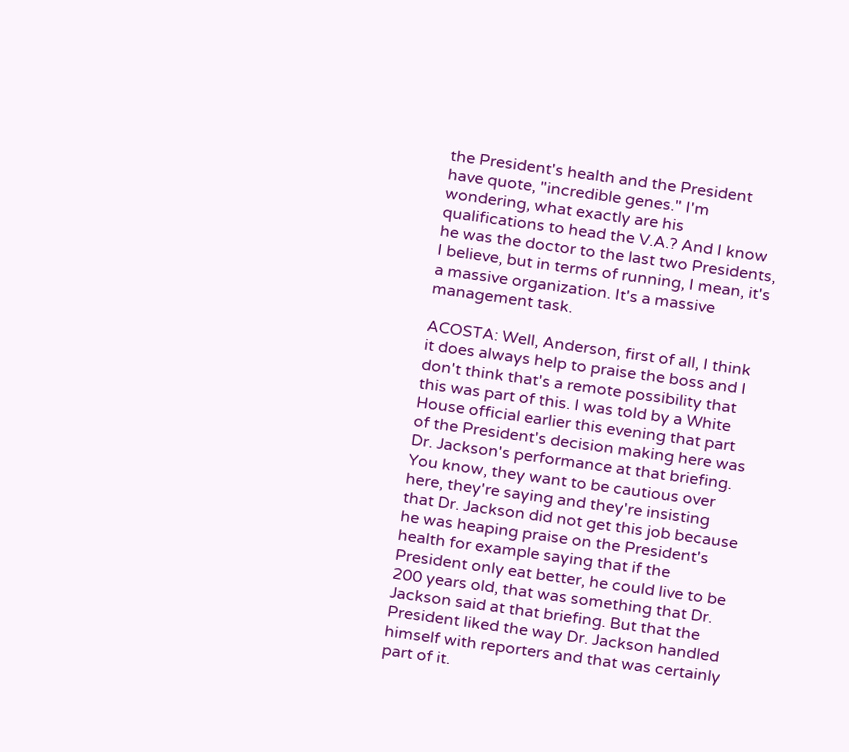the President's health and the President have quote, "incredible genes." I'm wondering, what exactly are his qualifications to head the V.A.? And I know he was the doctor to the last two Presidents, I believe, but in terms of running, I mean, it's a massive organization. It's a massive management task.

ACOSTA: Well, Anderson, first of all, I think it does always help to praise the boss and I don't think that's a remote possibility that this was part of this. I was told by a White House official earlier this evening that part of the President's decision making here was Dr. Jackson's performance at that briefing. You know, they want to be cautious over here, they're saying and they're insisting that Dr. Jackson did not get this job because he was heaping praise on the President's health for example saying that if the President only eat better, he could live to be 200 years old, that was something that Dr. Jackson said at that briefing. But that the President liked the way Dr. Jackson handled himself with reporters and that was certainly part of it.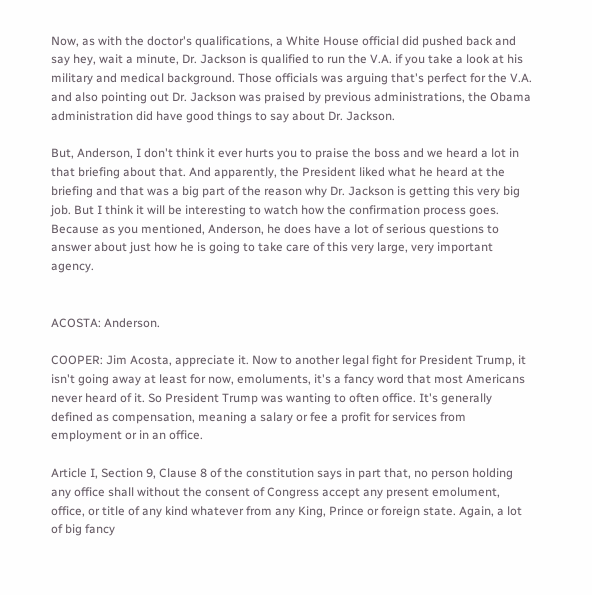Now, as with the doctor's qualifications, a White House official did pushed back and say hey, wait a minute, Dr. Jackson is qualified to run the V.A. if you take a look at his military and medical background. Those officials was arguing that's perfect for the V.A. and also pointing out Dr. Jackson was praised by previous administrations, the Obama administration did have good things to say about Dr. Jackson.

But, Anderson, I don't think it ever hurts you to praise the boss and we heard a lot in that briefing about that. And apparently, the President liked what he heard at the briefing and that was a big part of the reason why Dr. Jackson is getting this very big job. But I think it will be interesting to watch how the confirmation process goes. Because as you mentioned, Anderson, he does have a lot of serious questions to answer about just how he is going to take care of this very large, very important agency.


ACOSTA: Anderson.

COOPER: Jim Acosta, appreciate it. Now to another legal fight for President Trump, it isn't going away at least for now, emoluments, it's a fancy word that most Americans never heard of it. So President Trump was wanting to often office. It's generally defined as compensation, meaning a salary or fee a profit for services from employment or in an office.

Article I, Section 9, Clause 8 of the constitution says in part that, no person holding any office shall without the consent of Congress accept any present emolument, office, or title of any kind whatever from any King, Prince or foreign state. Again, a lot of big fancy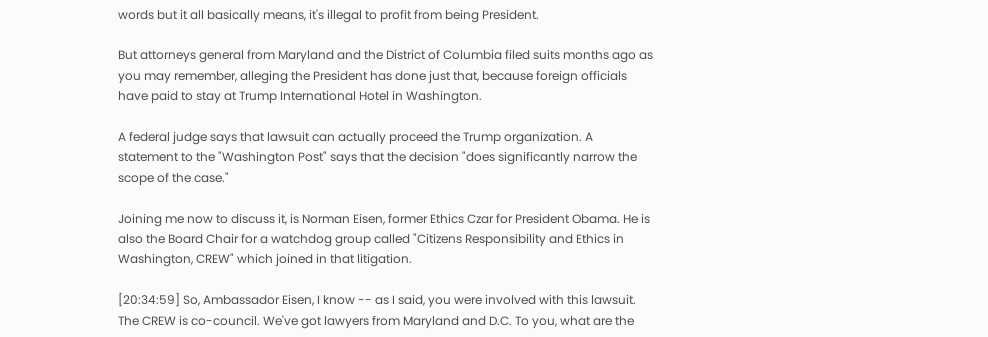words but it all basically means, it's illegal to profit from being President.

But attorneys general from Maryland and the District of Columbia filed suits months ago as you may remember, alleging the President has done just that, because foreign officials have paid to stay at Trump International Hotel in Washington.

A federal judge says that lawsuit can actually proceed the Trump organization. A statement to the "Washington Post" says that the decision "does significantly narrow the scope of the case."

Joining me now to discuss it, is Norman Eisen, former Ethics Czar for President Obama. He is also the Board Chair for a watchdog group called "Citizens Responsibility and Ethics in Washington, CREW" which joined in that litigation.

[20:34:59] So, Ambassador Eisen, I know -- as I said, you were involved with this lawsuit. The CREW is co-council. We've got lawyers from Maryland and D.C. To you, what are the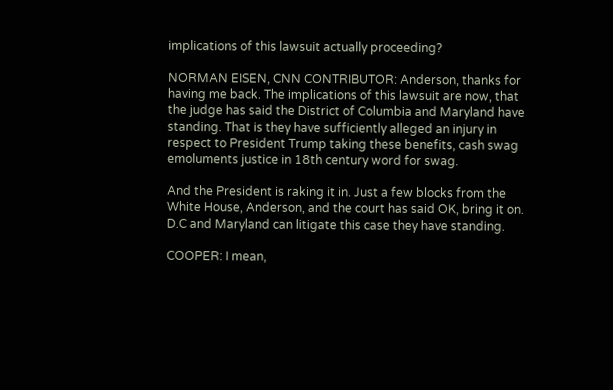implications of this lawsuit actually proceeding?

NORMAN EISEN, CNN CONTRIBUTOR: Anderson, thanks for having me back. The implications of this lawsuit are now, that the judge has said the District of Columbia and Maryland have standing. That is they have sufficiently alleged an injury in respect to President Trump taking these benefits, cash swag emoluments justice in 18th century word for swag.

And the President is raking it in. Just a few blocks from the White House, Anderson, and the court has said OK, bring it on. D.C and Maryland can litigate this case they have standing.

COOPER: I mean,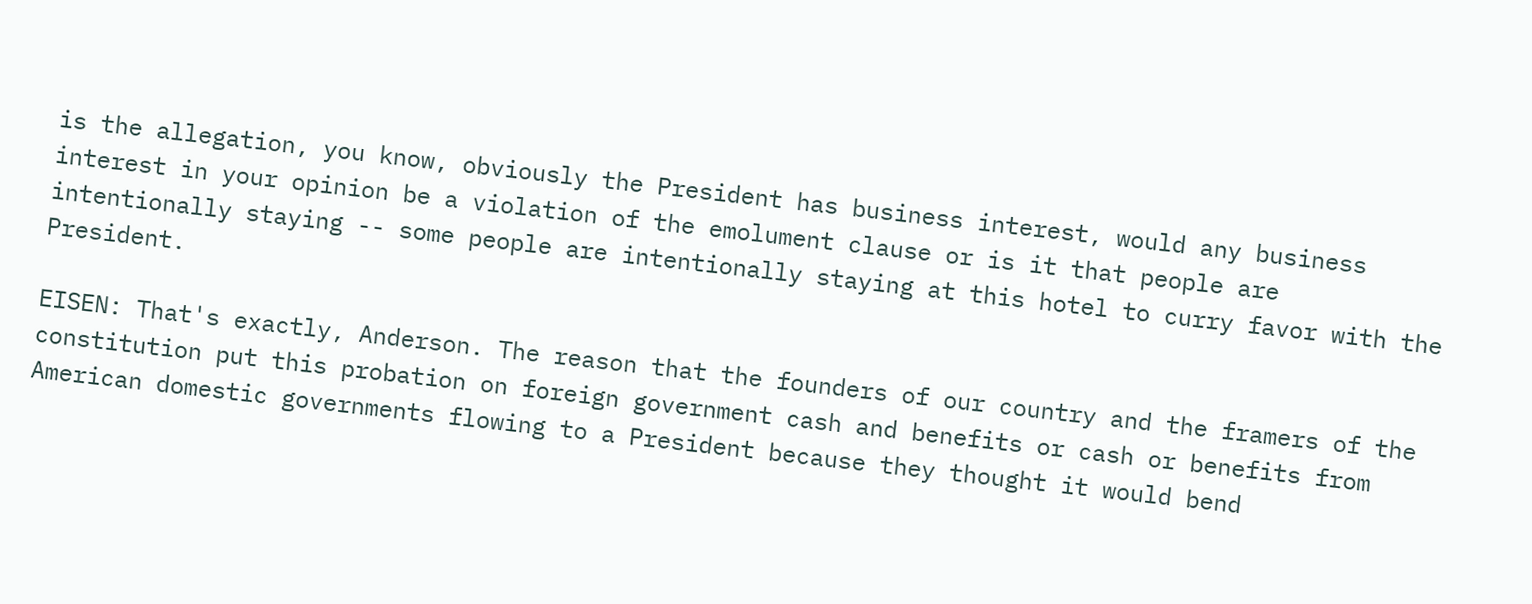is the allegation, you know, obviously the President has business interest, would any business interest in your opinion be a violation of the emolument clause or is it that people are intentionally staying -- some people are intentionally staying at this hotel to curry favor with the President.

EISEN: That's exactly, Anderson. The reason that the founders of our country and the framers of the constitution put this probation on foreign government cash and benefits or cash or benefits from American domestic governments flowing to a President because they thought it would bend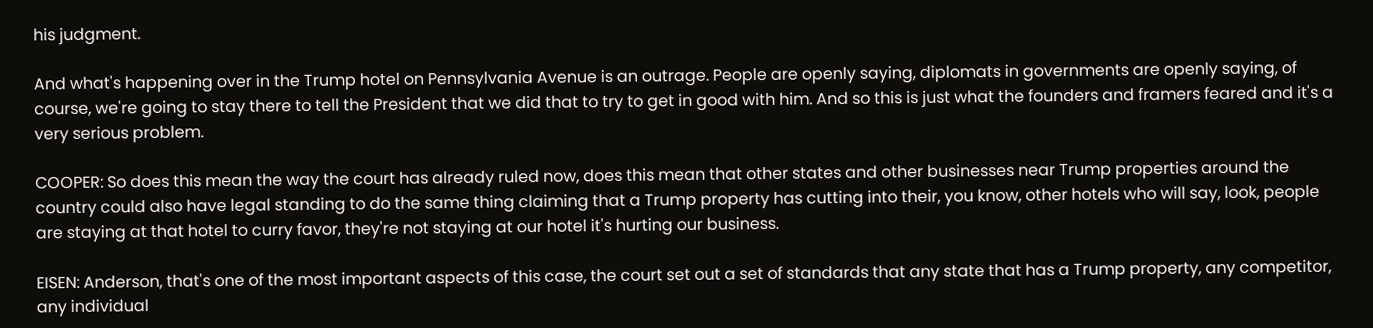his judgment.

And what's happening over in the Trump hotel on Pennsylvania Avenue is an outrage. People are openly saying, diplomats in governments are openly saying, of course, we're going to stay there to tell the President that we did that to try to get in good with him. And so this is just what the founders and framers feared and it's a very serious problem.

COOPER: So does this mean the way the court has already ruled now, does this mean that other states and other businesses near Trump properties around the country could also have legal standing to do the same thing claiming that a Trump property has cutting into their, you know, other hotels who will say, look, people are staying at that hotel to curry favor, they're not staying at our hotel it's hurting our business.

EISEN: Anderson, that's one of the most important aspects of this case, the court set out a set of standards that any state that has a Trump property, any competitor, any individual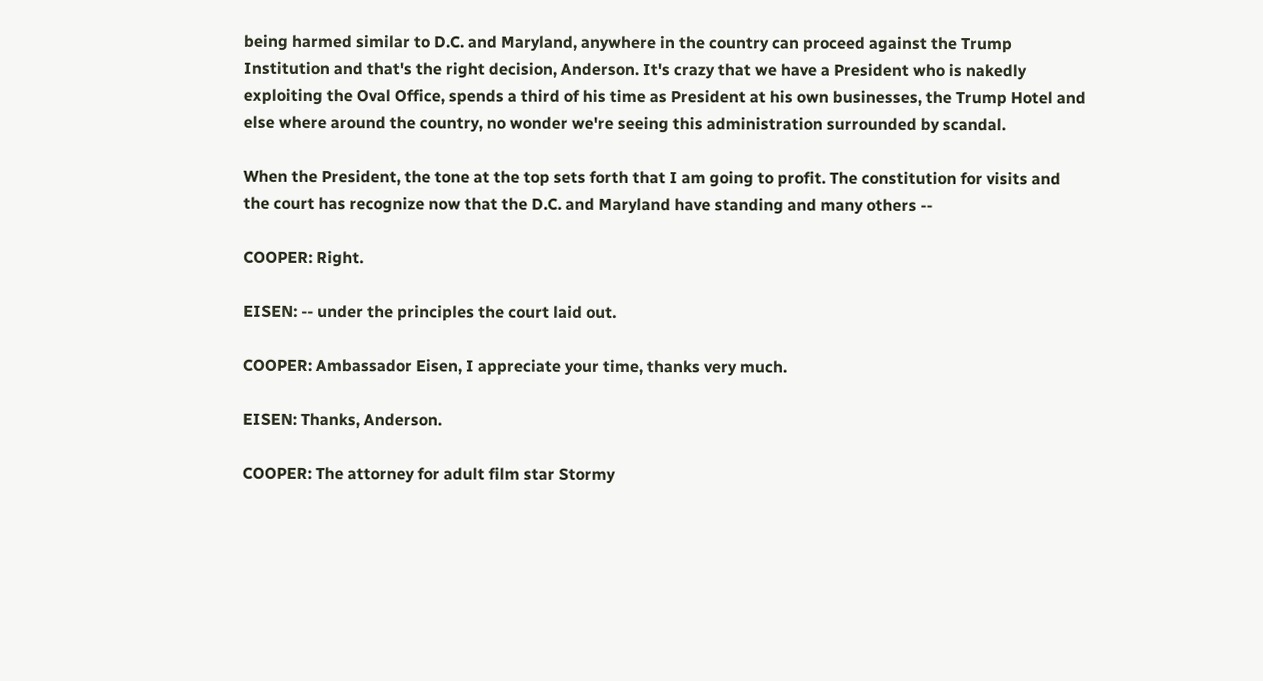being harmed similar to D.C. and Maryland, anywhere in the country can proceed against the Trump Institution and that's the right decision, Anderson. It's crazy that we have a President who is nakedly exploiting the Oval Office, spends a third of his time as President at his own businesses, the Trump Hotel and else where around the country, no wonder we're seeing this administration surrounded by scandal.

When the President, the tone at the top sets forth that I am going to profit. The constitution for visits and the court has recognize now that the D.C. and Maryland have standing and many others --

COOPER: Right.

EISEN: -- under the principles the court laid out.

COOPER: Ambassador Eisen, I appreciate your time, thanks very much.

EISEN: Thanks, Anderson.

COOPER: The attorney for adult film star Stormy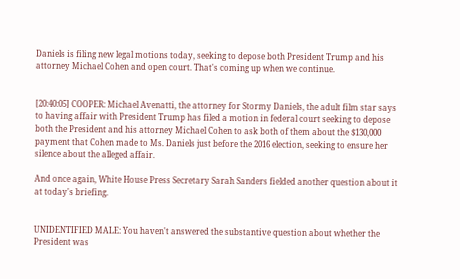Daniels is filing new legal motions today, seeking to depose both President Trump and his attorney Michael Cohen and open court. That's coming up when we continue.


[20:40:05] COOPER: Michael Avenatti, the attorney for Stormy Daniels, the adult film star says to having affair with President Trump has filed a motion in federal court seeking to depose both the President and his attorney Michael Cohen to ask both of them about the $130,000 payment that Cohen made to Ms. Daniels just before the 2016 election, seeking to ensure her silence about the alleged affair.

And once again, White House Press Secretary Sarah Sanders fielded another question about it at today's briefing.


UNIDENTIFIED MALE: You haven't answered the substantive question about whether the President was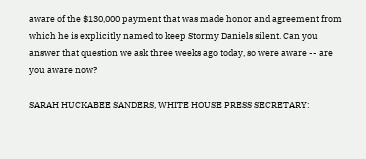aware of the $130,000 payment that was made honor and agreement from which he is explicitly named to keep Stormy Daniels silent. Can you answer that question we ask three weeks ago today, so were aware -- are you aware now?

SARAH HUCKABEE SANDERS, WHITE HOUSE PRESS SECRETARY: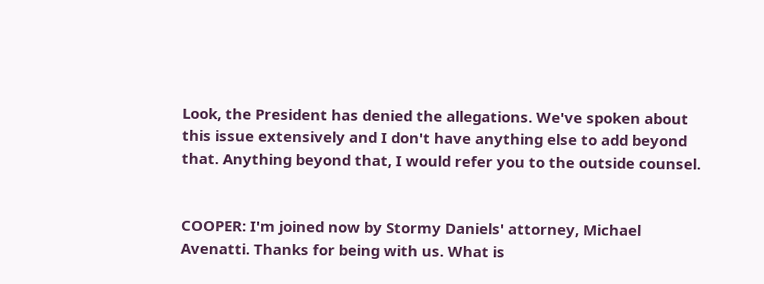Look, the President has denied the allegations. We've spoken about this issue extensively and I don't have anything else to add beyond that. Anything beyond that, I would refer you to the outside counsel.


COOPER: I'm joined now by Stormy Daniels' attorney, Michael Avenatti. Thanks for being with us. What is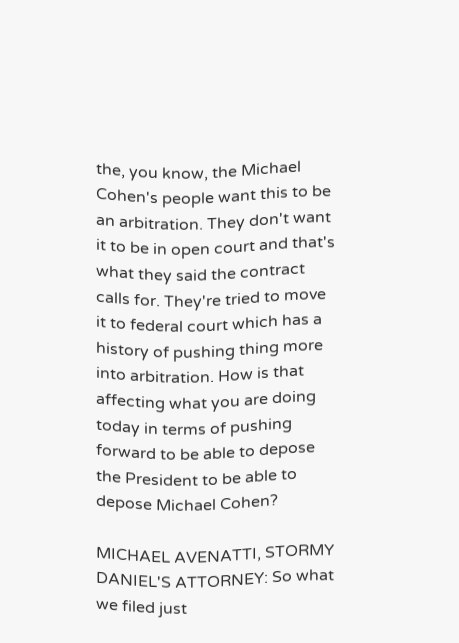the, you know, the Michael Cohen's people want this to be an arbitration. They don't want it to be in open court and that's what they said the contract calls for. They're tried to move it to federal court which has a history of pushing thing more into arbitration. How is that affecting what you are doing today in terms of pushing forward to be able to depose the President to be able to depose Michael Cohen?

MICHAEL AVENATTI, STORMY DANIEL'S ATTORNEY: So what we filed just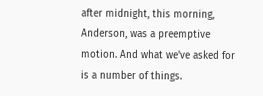after midnight, this morning, Anderson, was a preemptive motion. And what we've asked for is a number of things.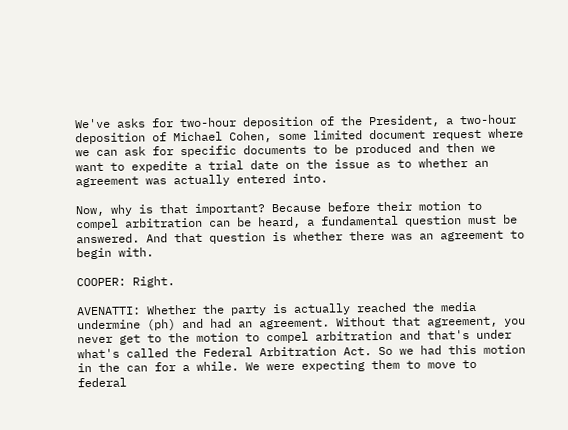We've asks for two-hour deposition of the President, a two-hour deposition of Michael Cohen, some limited document request where we can ask for specific documents to be produced and then we want to expedite a trial date on the issue as to whether an agreement was actually entered into.

Now, why is that important? Because before their motion to compel arbitration can be heard, a fundamental question must be answered. And that question is whether there was an agreement to begin with.

COOPER: Right.

AVENATTI: Whether the party is actually reached the media undermine (ph) and had an agreement. Without that agreement, you never get to the motion to compel arbitration and that's under what's called the Federal Arbitration Act. So we had this motion in the can for a while. We were expecting them to move to federal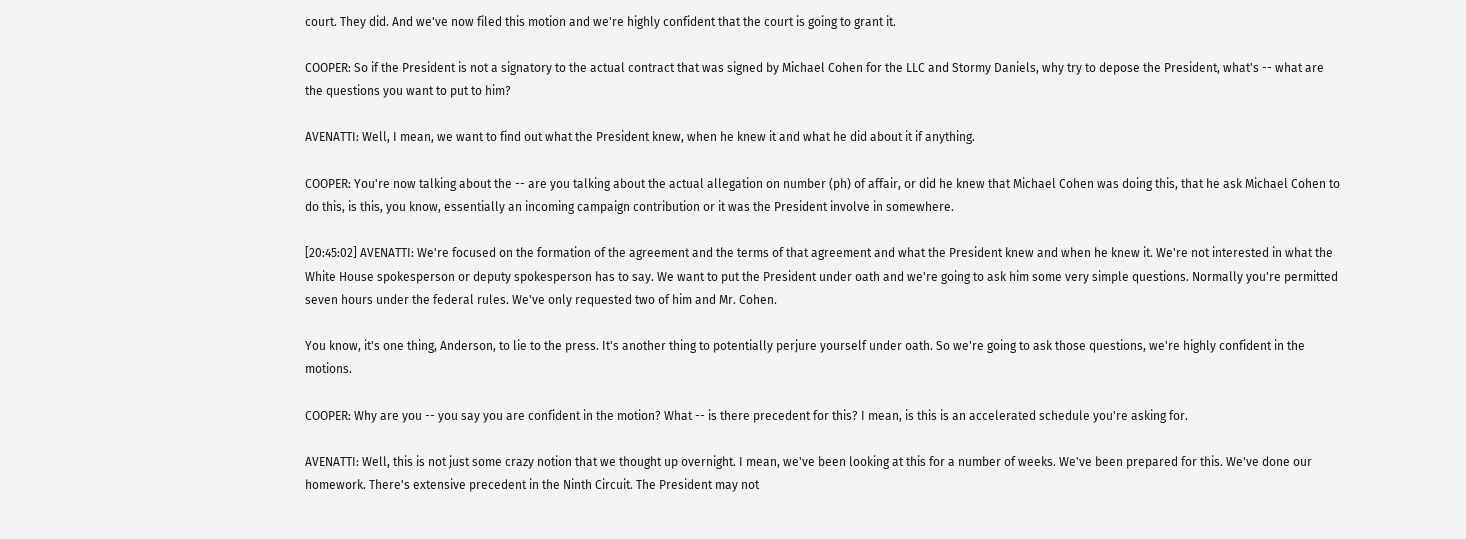court. They did. And we've now filed this motion and we're highly confident that the court is going to grant it.

COOPER: So if the President is not a signatory to the actual contract that was signed by Michael Cohen for the LLC and Stormy Daniels, why try to depose the President, what's -- what are the questions you want to put to him?

AVENATTI: Well, I mean, we want to find out what the President knew, when he knew it and what he did about it if anything.

COOPER: You're now talking about the -- are you talking about the actual allegation on number (ph) of affair, or did he knew that Michael Cohen was doing this, that he ask Michael Cohen to do this, is this, you know, essentially an incoming campaign contribution or it was the President involve in somewhere.

[20:45:02] AVENATTI: We're focused on the formation of the agreement and the terms of that agreement and what the President knew and when he knew it. We're not interested in what the White House spokesperson or deputy spokesperson has to say. We want to put the President under oath and we're going to ask him some very simple questions. Normally you're permitted seven hours under the federal rules. We've only requested two of him and Mr. Cohen.

You know, it's one thing, Anderson, to lie to the press. It's another thing to potentially perjure yourself under oath. So we're going to ask those questions, we're highly confident in the motions.

COOPER: Why are you -- you say you are confident in the motion? What -- is there precedent for this? I mean, is this is an accelerated schedule you're asking for.

AVENATTI: Well, this is not just some crazy notion that we thought up overnight. I mean, we've been looking at this for a number of weeks. We've been prepared for this. We've done our homework. There's extensive precedent in the Ninth Circuit. The President may not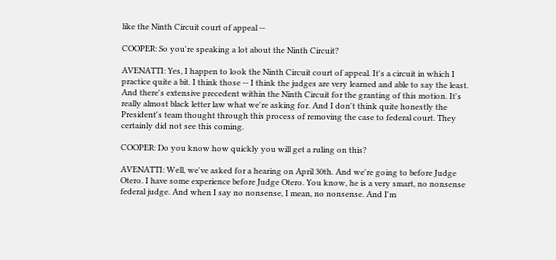like the Ninth Circuit court of appeal --

COOPER: So you're speaking a lot about the Ninth Circuit?

AVENATTI: Yes, I happen to look the Ninth Circuit court of appeal. It's a circuit in which I practice quite a bit. I think those -- I think the judges are very learned and able to say the least. And there's extensive precedent within the Ninth Circuit for the granting of this motion. It's really almost black letter law what we're asking for. And I don't think quite honestly the President's team thought through this process of removing the case to federal court. They certainly did not see this coming.

COOPER: Do you know how quickly you will get a ruling on this?

AVENATTI: Well, we've asked for a hearing on April 30th. And we're going to before Judge Otero. I have some experience before Judge Otero. You know, he is a very smart, no nonsense federal judge. And when I say no nonsense, I mean, no nonsense. And I'm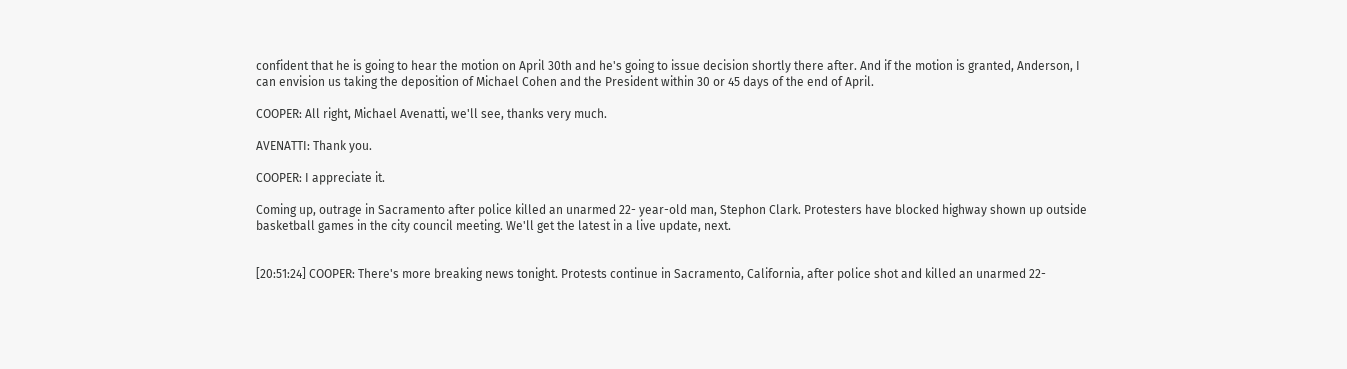confident that he is going to hear the motion on April 30th and he's going to issue decision shortly there after. And if the motion is granted, Anderson, I can envision us taking the deposition of Michael Cohen and the President within 30 or 45 days of the end of April.

COOPER: All right, Michael Avenatti, we'll see, thanks very much.

AVENATTI: Thank you.

COOPER: I appreciate it.

Coming up, outrage in Sacramento after police killed an unarmed 22- year-old man, Stephon Clark. Protesters have blocked highway shown up outside basketball games in the city council meeting. We'll get the latest in a live update, next.


[20:51:24] COOPER: There's more breaking news tonight. Protests continue in Sacramento, California, after police shot and killed an unarmed 22-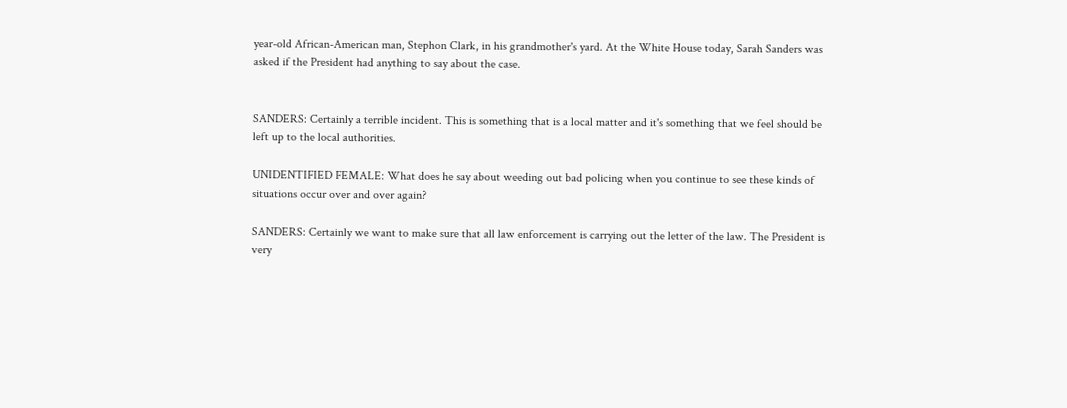year-old African-American man, Stephon Clark, in his grandmother's yard. At the White House today, Sarah Sanders was asked if the President had anything to say about the case.


SANDERS: Certainly a terrible incident. This is something that is a local matter and it's something that we feel should be left up to the local authorities.

UNIDENTIFIED FEMALE: What does he say about weeding out bad policing when you continue to see these kinds of situations occur over and over again?

SANDERS: Certainly we want to make sure that all law enforcement is carrying out the letter of the law. The President is very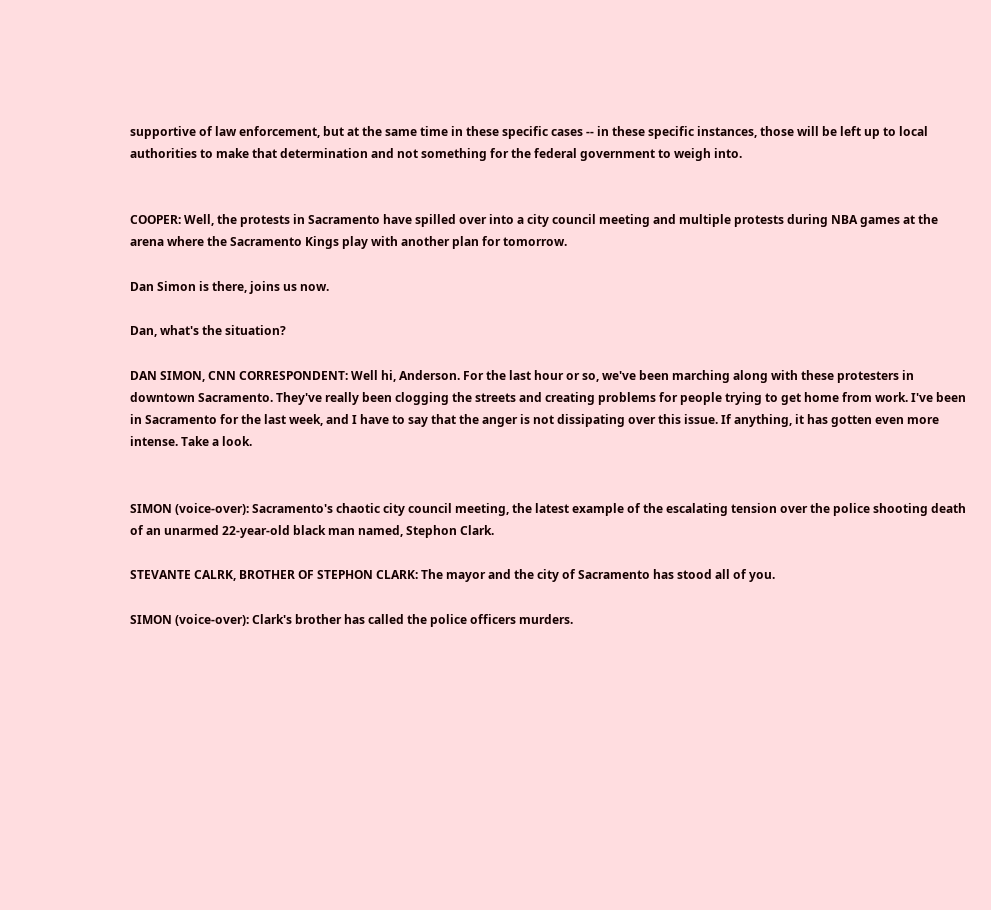supportive of law enforcement, but at the same time in these specific cases -- in these specific instances, those will be left up to local authorities to make that determination and not something for the federal government to weigh into.


COOPER: Well, the protests in Sacramento have spilled over into a city council meeting and multiple protests during NBA games at the arena where the Sacramento Kings play with another plan for tomorrow.

Dan Simon is there, joins us now.

Dan, what's the situation?

DAN SIMON, CNN CORRESPONDENT: Well hi, Anderson. For the last hour or so, we've been marching along with these protesters in downtown Sacramento. They've really been clogging the streets and creating problems for people trying to get home from work. I've been in Sacramento for the last week, and I have to say that the anger is not dissipating over this issue. If anything, it has gotten even more intense. Take a look.


SIMON (voice-over): Sacramento's chaotic city council meeting, the latest example of the escalating tension over the police shooting death of an unarmed 22-year-old black man named, Stephon Clark.

STEVANTE CALRK, BROTHER OF STEPHON CLARK: The mayor and the city of Sacramento has stood all of you.

SIMON (voice-over): Clark's brother has called the police officers murders.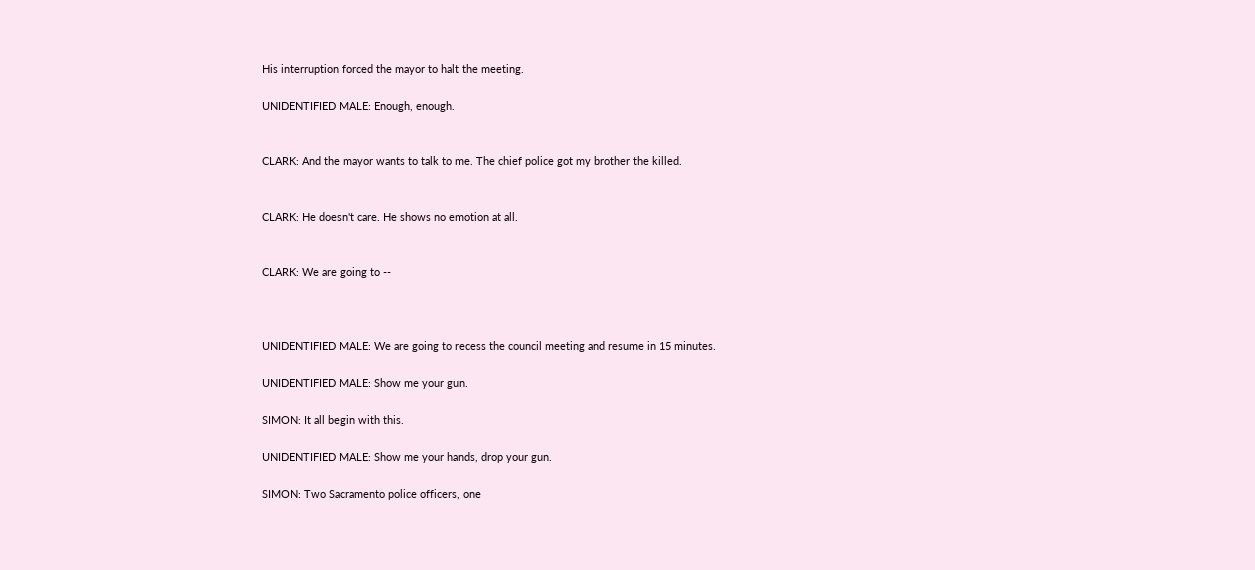His interruption forced the mayor to halt the meeting.

UNIDENTIFIED MALE: Enough, enough.


CLARK: And the mayor wants to talk to me. The chief police got my brother the killed.


CLARK: He doesn't care. He shows no emotion at all.


CLARK: We are going to --



UNIDENTIFIED MALE: We are going to recess the council meeting and resume in 15 minutes.

UNIDENTIFIED MALE: Show me your gun.

SIMON: It all begin with this.

UNIDENTIFIED MALE: Show me your hands, drop your gun.

SIMON: Two Sacramento police officers, one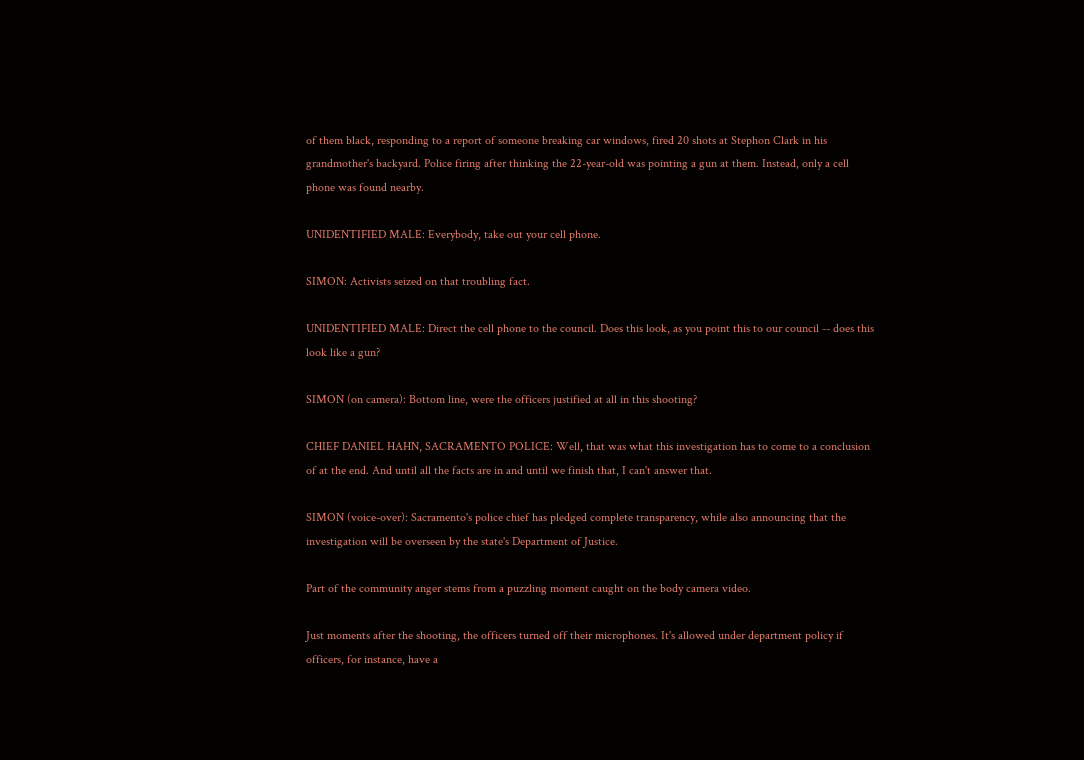of them black, responding to a report of someone breaking car windows, fired 20 shots at Stephon Clark in his grandmother's backyard. Police firing after thinking the 22-year-old was pointing a gun at them. Instead, only a cell phone was found nearby.

UNIDENTIFIED MALE: Everybody, take out your cell phone.

SIMON: Activists seized on that troubling fact.

UNIDENTIFIED MALE: Direct the cell phone to the council. Does this look, as you point this to our council -- does this look like a gun?

SIMON (on camera): Bottom line, were the officers justified at all in this shooting?

CHIEF DANIEL HAHN, SACRAMENTO POLICE: Well, that was what this investigation has to come to a conclusion of at the end. And until all the facts are in and until we finish that, I can't answer that.

SIMON (voice-over): Sacramento's police chief has pledged complete transparency, while also announcing that the investigation will be overseen by the state's Department of Justice.

Part of the community anger stems from a puzzling moment caught on the body camera video.

Just moments after the shooting, the officers turned off their microphones. It's allowed under department policy if officers, for instance, have a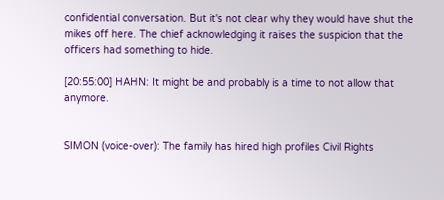confidential conversation. But it's not clear why they would have shut the mikes off here. The chief acknowledging it raises the suspicion that the officers had something to hide.

[20:55:00] HAHN: It might be and probably is a time to not allow that anymore.


SIMON (voice-over): The family has hired high profiles Civil Rights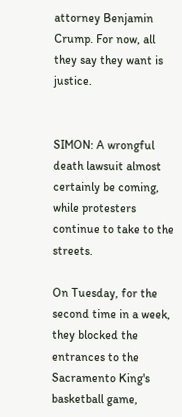attorney Benjamin Crump. For now, all they say they want is justice.


SIMON: A wrongful death lawsuit almost certainly be coming, while protesters continue to take to the streets.

On Tuesday, for the second time in a week, they blocked the entrances to the Sacramento King's basketball game,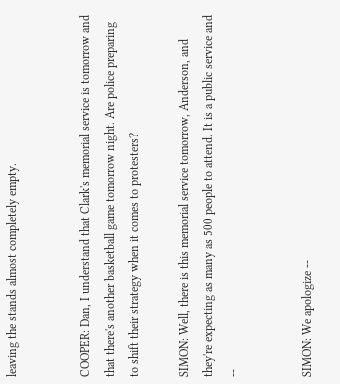leaving the stands almost completely empty.


COOPER: Dan, I understand that Clark's memorial service is tomorrow and that there's another basketball game tomorrow night. Are police preparing to shift their strategy when it comes to protesters?

SIMON: Well, there is this memorial service tomorrow, Anderson, and they're expecting as many as 500 people to attend. It is a public service and --


SIMON: We apologize --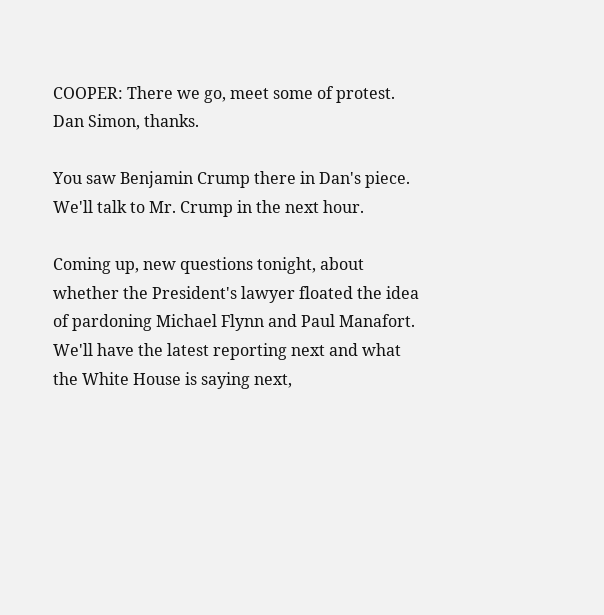COOPER: There we go, meet some of protest. Dan Simon, thanks.

You saw Benjamin Crump there in Dan's piece. We'll talk to Mr. Crump in the next hour.

Coming up, new questions tonight, about whether the President's lawyer floated the idea of pardoning Michael Flynn and Paul Manafort. We'll have the latest reporting next and what the White House is saying next,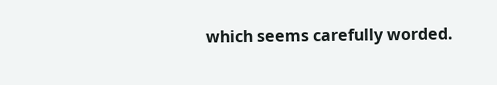which seems carefully worded.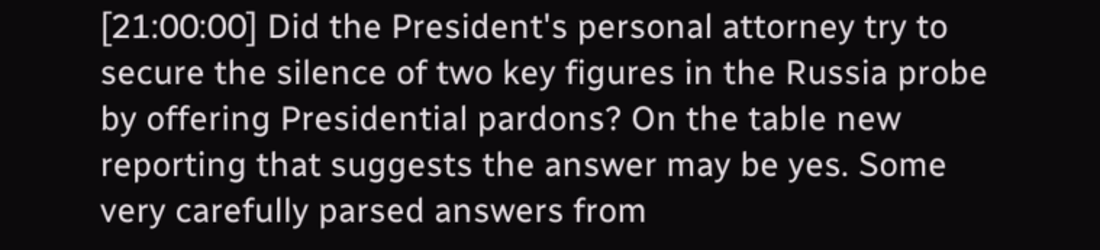[21:00:00] Did the President's personal attorney try to secure the silence of two key figures in the Russia probe by offering Presidential pardons? On the table new reporting that suggests the answer may be yes. Some very carefully parsed answers from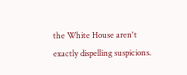the White House aren't exactly dispelling suspicions.